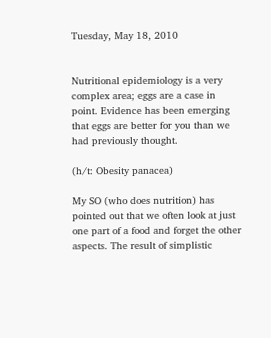Tuesday, May 18, 2010


Nutritional epidemiology is a very complex area; eggs are a case in point. Evidence has been emerging that eggs are better for you than we had previously thought.

(h/t: Obesity panacea)

My SO (who does nutrition) has pointed out that we often look at just one part of a food and forget the other aspects. The result of simplistic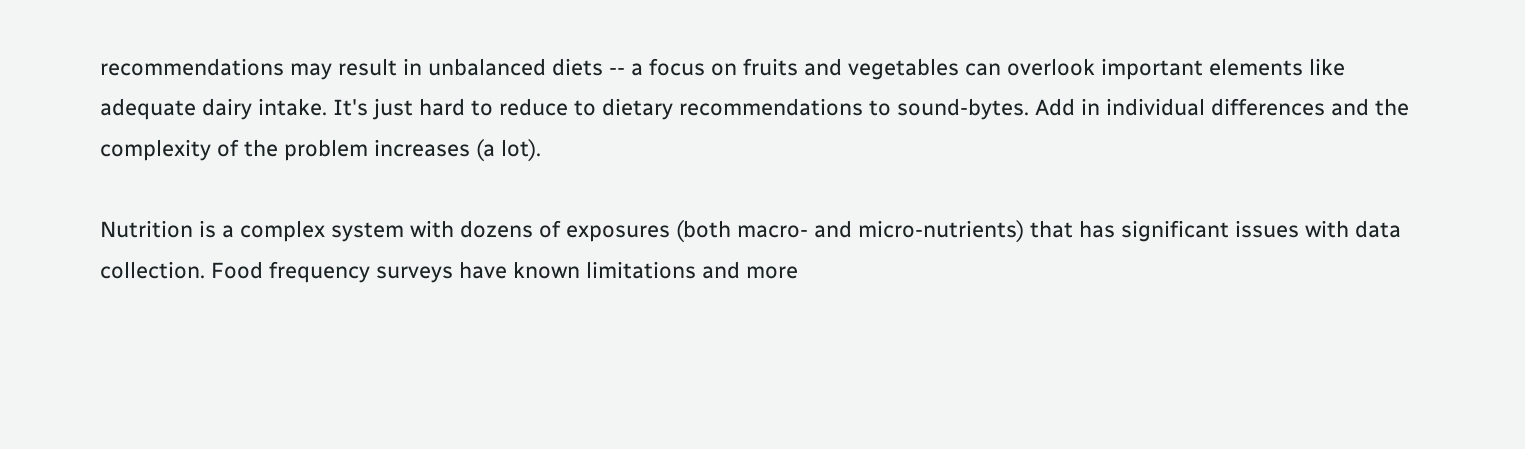recommendations may result in unbalanced diets -- a focus on fruits and vegetables can overlook important elements like adequate dairy intake. It's just hard to reduce to dietary recommendations to sound-bytes. Add in individual differences and the complexity of the problem increases (a lot).

Nutrition is a complex system with dozens of exposures (both macro- and micro-nutrients) that has significant issues with data collection. Food frequency surveys have known limitations and more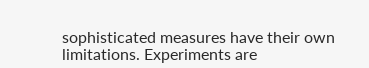sophisticated measures have their own limitations. Experiments are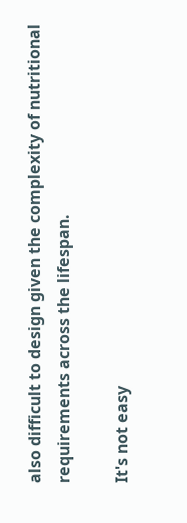also difficult to design given the complexity of nutritional requirements across the lifespan.

It's not easy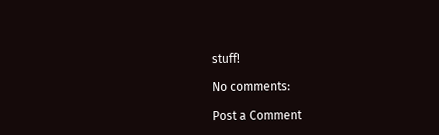stuff!

No comments:

Post a Comment